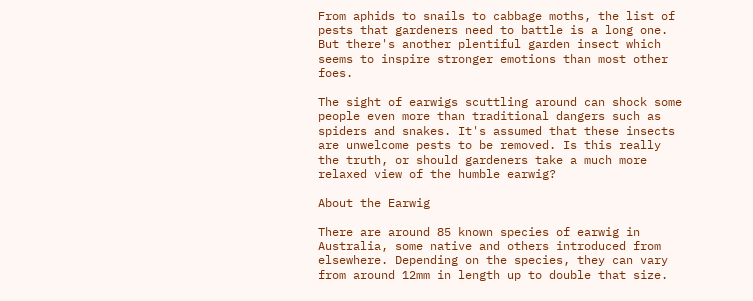From aphids to snails to cabbage moths, the list of pests that gardeners need to battle is a long one. But there's another plentiful garden insect which seems to inspire stronger emotions than most other foes.

The sight of earwigs scuttling around can shock some people even more than traditional dangers such as spiders and snakes. It's assumed that these insects are unwelcome pests to be removed. Is this really the truth, or should gardeners take a much more relaxed view of the humble earwig?

About the Earwig

There are around 85 known species of earwig in Australia, some native and others introduced from elsewhere. Depending on the species, they can vary from around 12mm in length up to double that size.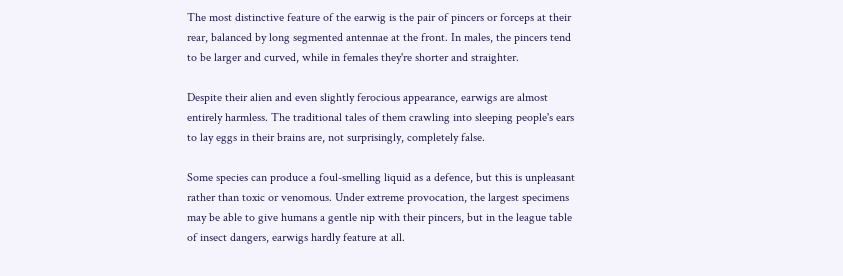The most distinctive feature of the earwig is the pair of pincers or forceps at their rear, balanced by long segmented antennae at the front. In males, the pincers tend to be larger and curved, while in females they're shorter and straighter.

Despite their alien and even slightly ferocious appearance, earwigs are almost entirely harmless. The traditional tales of them crawling into sleeping people's ears to lay eggs in their brains are, not surprisingly, completely false.

Some species can produce a foul-smelling liquid as a defence, but this is unpleasant rather than toxic or venomous. Under extreme provocation, the largest specimens may be able to give humans a gentle nip with their pincers, but in the league table of insect dangers, earwigs hardly feature at all.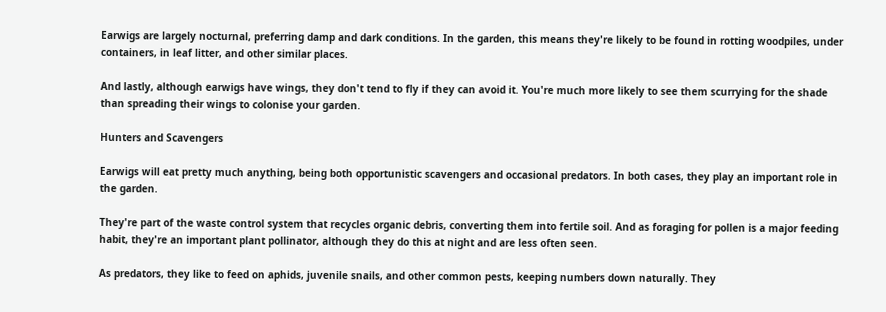Earwigs are largely nocturnal, preferring damp and dark conditions. In the garden, this means they're likely to be found in rotting woodpiles, under containers, in leaf litter, and other similar places.

And lastly, although earwigs have wings, they don't tend to fly if they can avoid it. You're much more likely to see them scurrying for the shade than spreading their wings to colonise your garden.

Hunters and Scavengers

Earwigs will eat pretty much anything, being both opportunistic scavengers and occasional predators. In both cases, they play an important role in the garden.

They're part of the waste control system that recycles organic debris, converting them into fertile soil. And as foraging for pollen is a major feeding habit, they're an important plant pollinator, although they do this at night and are less often seen.

As predators, they like to feed on aphids, juvenile snails, and other common pests, keeping numbers down naturally. They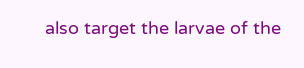also target the larvae of the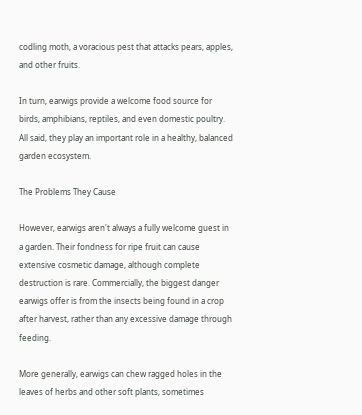codling moth, a voracious pest that attacks pears, apples, and other fruits.

In turn, earwigs provide a welcome food source for birds, amphibians, reptiles, and even domestic poultry. All said, they play an important role in a healthy, balanced garden ecosystem.

The Problems They Cause

However, earwigs aren't always a fully welcome guest in a garden. Their fondness for ripe fruit can cause extensive cosmetic damage, although complete destruction is rare. Commercially, the biggest danger earwigs offer is from the insects being found in a crop after harvest, rather than any excessive damage through feeding.

More generally, earwigs can chew ragged holes in the leaves of herbs and other soft plants, sometimes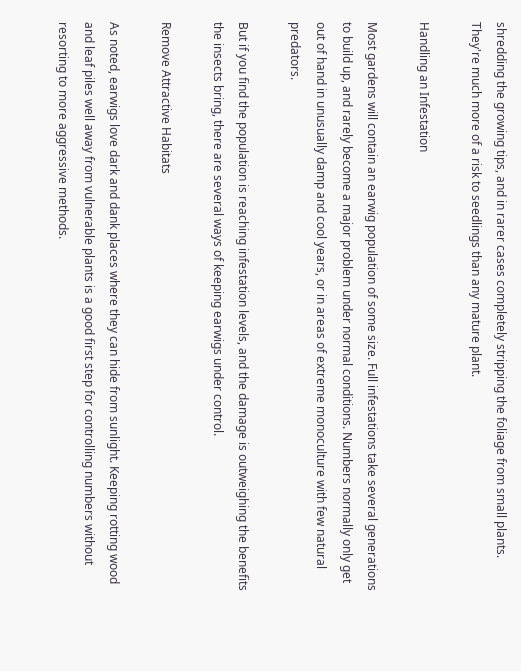shredding the growing tips, and in rarer cases completely stripping the foliage from small plants. They're much more of a risk to seedlings than any mature plant.

Handling an Infestation

Most gardens will contain an earwig population of some size. Full infestations take several generations to build up, and rarely become a major problem under normal conditions. Numbers normally only get out of hand in unusually damp and cool years, or in areas of extreme monoculture with few natural predators.

But if you find the population is reaching infestation levels, and the damage is outweighing the benefits the insects bring, there are several ways of keeping earwigs under control.

Remove Attractive Habitats

As noted, earwigs love dark and dank places where they can hide from sunlight. Keeping rotting wood and leaf piles well away from vulnerable plants is a good first step for controlling numbers without resorting to more aggressive methods.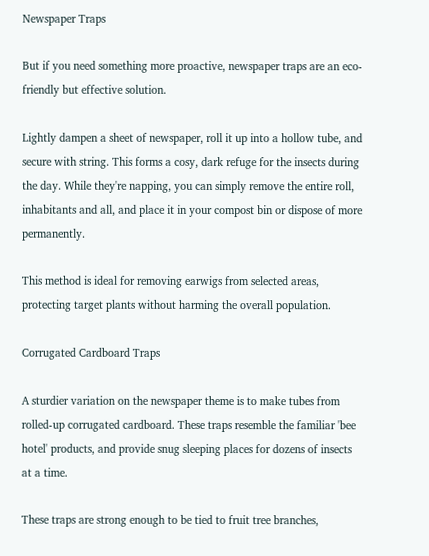Newspaper Traps

But if you need something more proactive, newspaper traps are an eco-friendly but effective solution.

Lightly dampen a sheet of newspaper, roll it up into a hollow tube, and secure with string. This forms a cosy, dark refuge for the insects during the day. While they're napping, you can simply remove the entire roll, inhabitants and all, and place it in your compost bin or dispose of more permanently.

This method is ideal for removing earwigs from selected areas, protecting target plants without harming the overall population.

Corrugated Cardboard Traps

A sturdier variation on the newspaper theme is to make tubes from rolled-up corrugated cardboard. These traps resemble the familiar 'bee hotel' products, and provide snug sleeping places for dozens of insects at a time.

These traps are strong enough to be tied to fruit tree branches,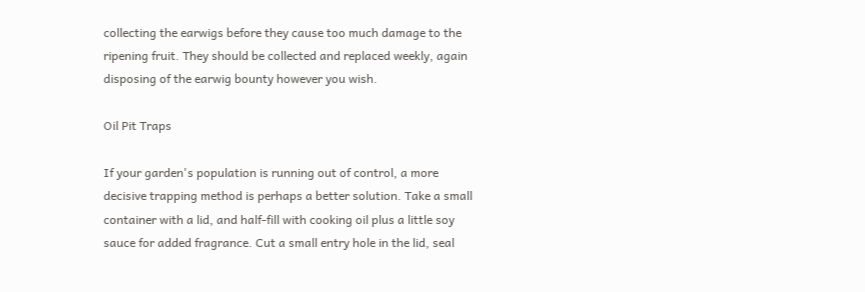collecting the earwigs before they cause too much damage to the ripening fruit. They should be collected and replaced weekly, again disposing of the earwig bounty however you wish.

Oil Pit Traps

If your garden's population is running out of control, a more decisive trapping method is perhaps a better solution. Take a small container with a lid, and half-fill with cooking oil plus a little soy sauce for added fragrance. Cut a small entry hole in the lid, seal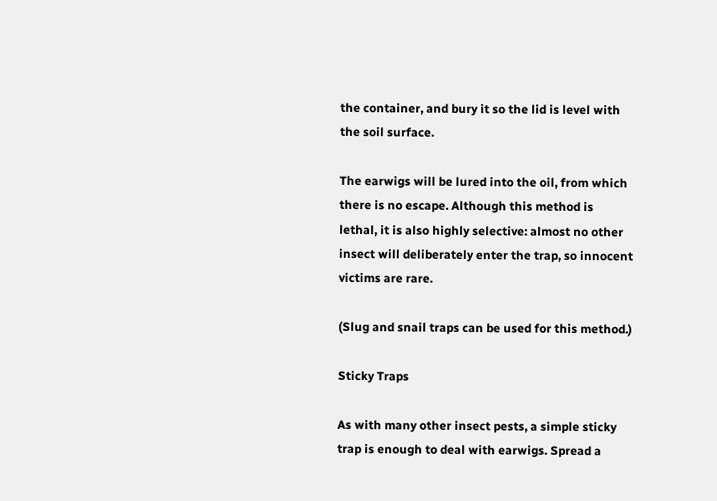the container, and bury it so the lid is level with the soil surface.

The earwigs will be lured into the oil, from which there is no escape. Although this method is lethal, it is also highly selective: almost no other insect will deliberately enter the trap, so innocent victims are rare.

(Slug and snail traps can be used for this method.)

Sticky Traps

As with many other insect pests, a simple sticky trap is enough to deal with earwigs. Spread a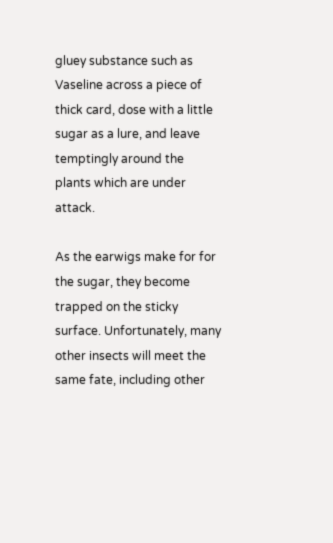gluey substance such as Vaseline across a piece of thick card, dose with a little sugar as a lure, and leave temptingly around the plants which are under attack.

As the earwigs make for for the sugar, they become trapped on the sticky surface. Unfortunately, many other insects will meet the same fate, including other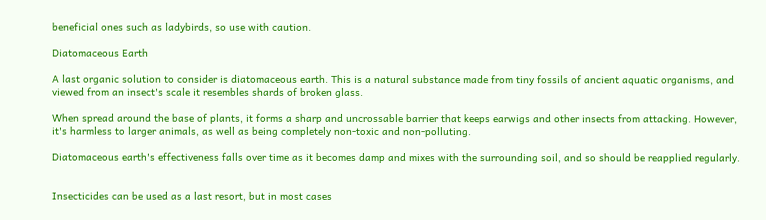beneficial ones such as ladybirds, so use with caution.

Diatomaceous Earth

A last organic solution to consider is diatomaceous earth. This is a natural substance made from tiny fossils of ancient aquatic organisms, and viewed from an insect's scale it resembles shards of broken glass.

When spread around the base of plants, it forms a sharp and uncrossable barrier that keeps earwigs and other insects from attacking. However, it's harmless to larger animals, as well as being completely non-toxic and non-polluting.

Diatomaceous earth's effectiveness falls over time as it becomes damp and mixes with the surrounding soil, and so should be reapplied regularly.


Insecticides can be used as a last resort, but in most cases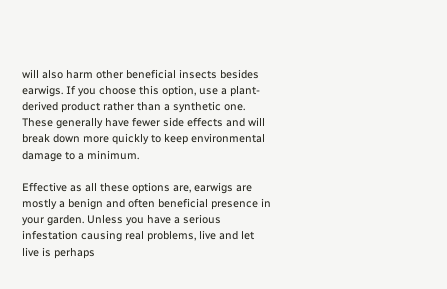will also harm other beneficial insects besides earwigs. If you choose this option, use a plant-derived product rather than a synthetic one. These generally have fewer side effects and will break down more quickly to keep environmental damage to a minimum.

Effective as all these options are, earwigs are mostly a benign and often beneficial presence in your garden. Unless you have a serious infestation causing real problems, live and let live is perhaps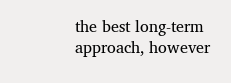the best long-term approach, however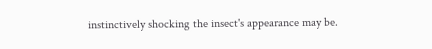instinctively shocking the insect's appearance may be.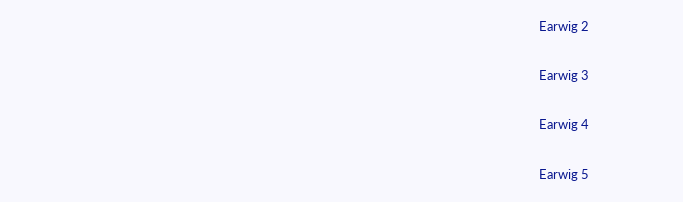Earwig 2

Earwig 3

Earwig 4

Earwig 5